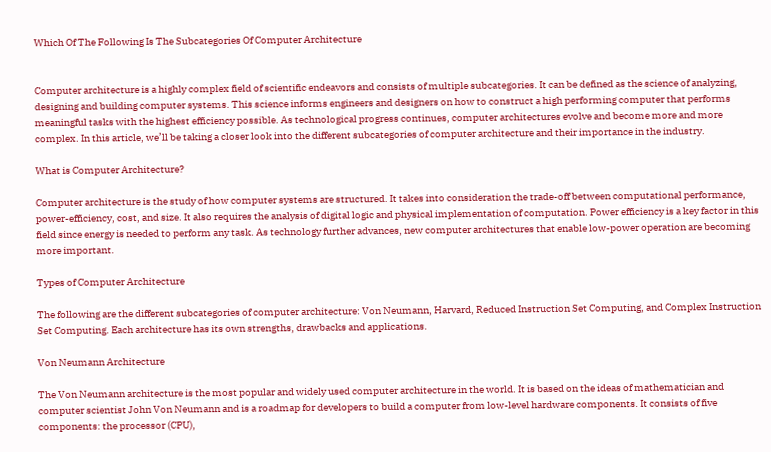Which Of The Following Is The Subcategories Of Computer Architecture


Computer architecture is a highly complex field of scientific endeavors and consists of multiple subcategories. It can be defined as the science of analyzing, designing and building computer systems. This science informs engineers and designers on how to construct a high performing computer that performs meaningful tasks with the highest efficiency possible. As technological progress continues, computer architectures evolve and become more and more complex. In this article, we’ll be taking a closer look into the different subcategories of computer architecture and their importance in the industry.

What is Computer Architecture?

Computer architecture is the study of how computer systems are structured. It takes into consideration the trade-off between computational performance, power-efficiency, cost, and size. It also requires the analysis of digital logic and physical implementation of computation. Power efficiency is a key factor in this field since energy is needed to perform any task. As technology further advances, new computer architectures that enable low-power operation are becoming more important.

Types of Computer Architecture

The following are the different subcategories of computer architecture: Von Neumann, Harvard, Reduced Instruction Set Computing, and Complex Instruction Set Computing. Each architecture has its own strengths, drawbacks and applications.

Von Neumann Architecture

The Von Neumann architecture is the most popular and widely used computer architecture in the world. It is based on the ideas of mathematician and computer scientist John Von Neumann and is a roadmap for developers to build a computer from low-level hardware components. It consists of five components: the processor (CPU),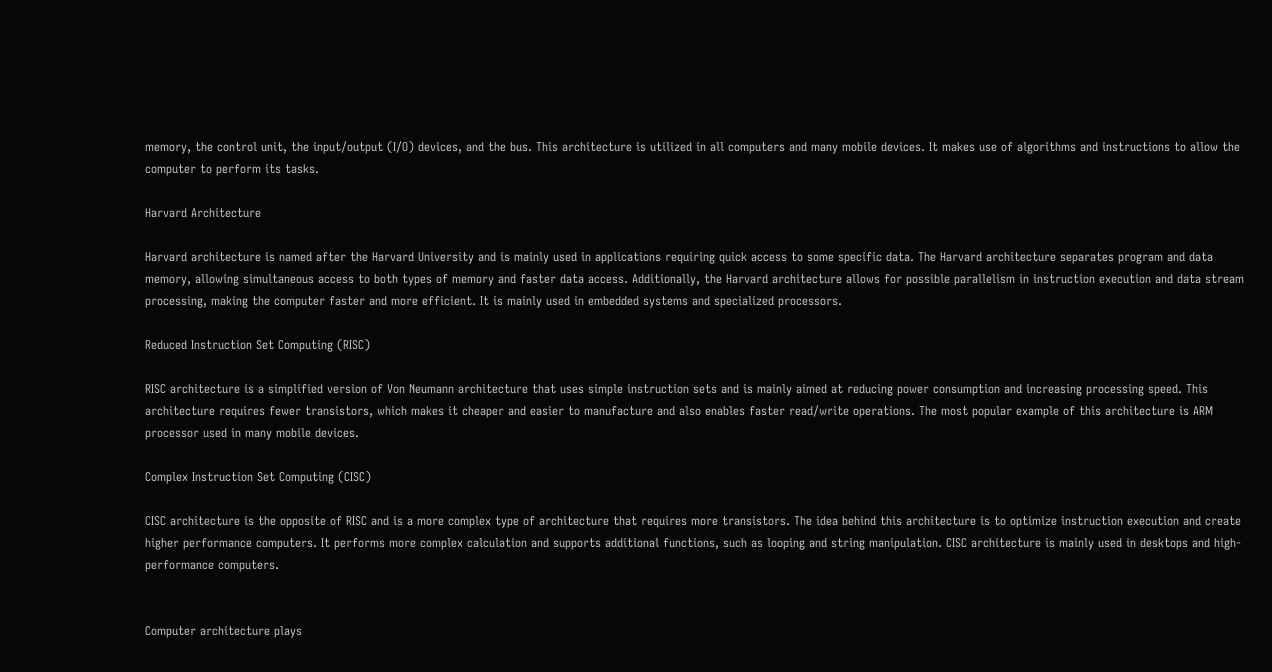memory, the control unit, the input/output (I/O) devices, and the bus. This architecture is utilized in all computers and many mobile devices. It makes use of algorithms and instructions to allow the computer to perform its tasks.

Harvard Architecture

Harvard architecture is named after the Harvard University and is mainly used in applications requiring quick access to some specific data. The Harvard architecture separates program and data memory, allowing simultaneous access to both types of memory and faster data access. Additionally, the Harvard architecture allows for possible parallelism in instruction execution and data stream processing, making the computer faster and more efficient. It is mainly used in embedded systems and specialized processors.

Reduced Instruction Set Computing (RISC)

RISC architecture is a simplified version of Von Neumann architecture that uses simple instruction sets and is mainly aimed at reducing power consumption and increasing processing speed. This architecture requires fewer transistors, which makes it cheaper and easier to manufacture and also enables faster read/write operations. The most popular example of this architecture is ARM processor used in many mobile devices.

Complex Instruction Set Computing (CISC)

CISC architecture is the opposite of RISC and is a more complex type of architecture that requires more transistors. The idea behind this architecture is to optimize instruction execution and create higher performance computers. It performs more complex calculation and supports additional functions, such as looping and string manipulation. CISC architecture is mainly used in desktops and high-performance computers.


Computer architecture plays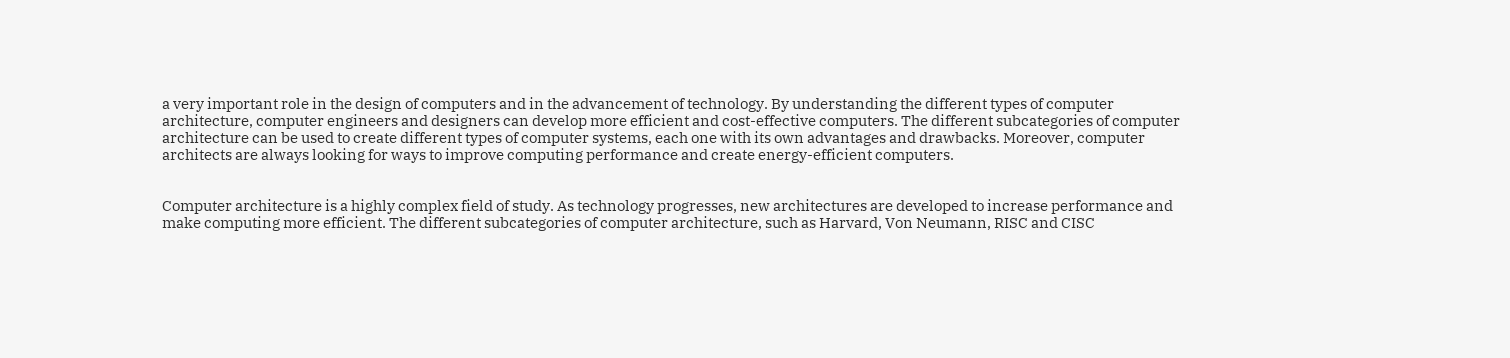a very important role in the design of computers and in the advancement of technology. By understanding the different types of computer architecture, computer engineers and designers can develop more efficient and cost-effective computers. The different subcategories of computer architecture can be used to create different types of computer systems, each one with its own advantages and drawbacks. Moreover, computer architects are always looking for ways to improve computing performance and create energy-efficient computers.


Computer architecture is a highly complex field of study. As technology progresses, new architectures are developed to increase performance and make computing more efficient. The different subcategories of computer architecture, such as Harvard, Von Neumann, RISC and CISC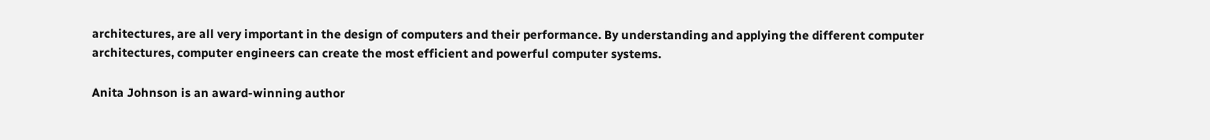architectures, are all very important in the design of computers and their performance. By understanding and applying the different computer architectures, computer engineers can create the most efficient and powerful computer systems.

Anita Johnson is an award-winning author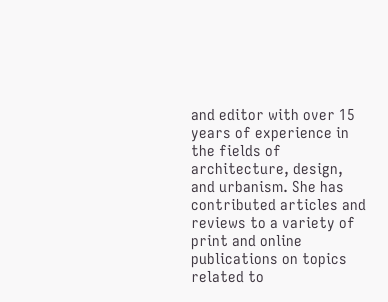and editor with over 15 years of experience in the fields of architecture, design, and urbanism. She has contributed articles and reviews to a variety of print and online publications on topics related to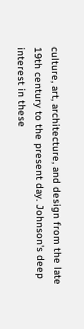culture, art, architecture, and design from the late 19th century to the present day. Johnson's deep interest in these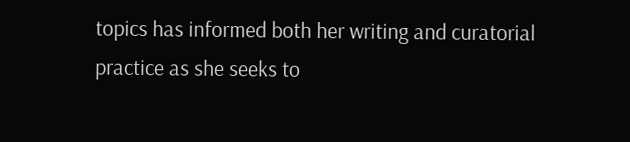topics has informed both her writing and curatorial practice as she seeks to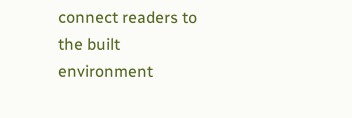connect readers to the built environment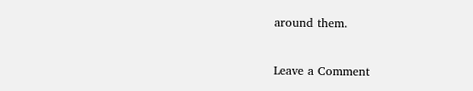around them.

Leave a Comment